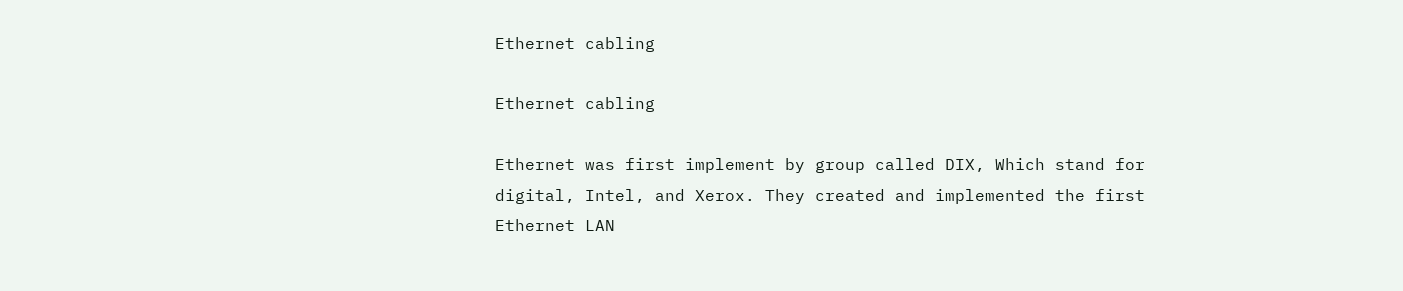Ethernet cabling

Ethernet cabling

Ethernet was first implement by group called DIX, Which stand for digital, Intel, and Xerox. They created and implemented the first Ethernet LAN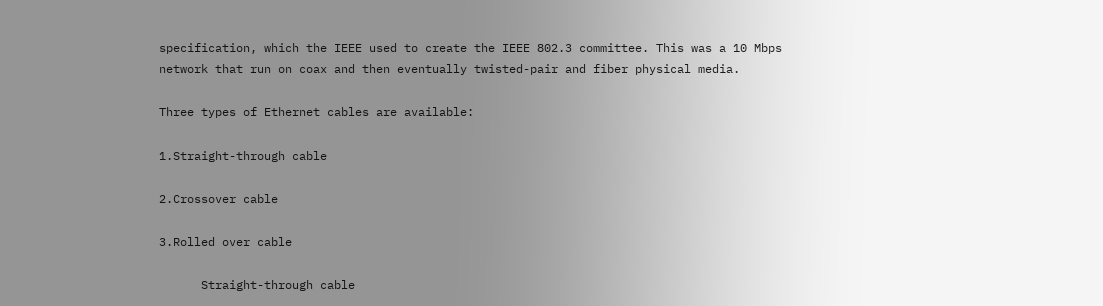specification, which the IEEE used to create the IEEE 802.3 committee. This was a 10 Mbps network that run on coax and then eventually twisted-pair and fiber physical media.

Three types of Ethernet cables are available:

1.Straight-through cable

2.Crossover cable

3.Rolled over cable

      Straight-through cable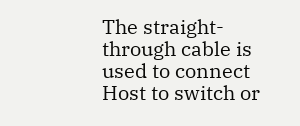The straight-through cable is used to connect Host to switch or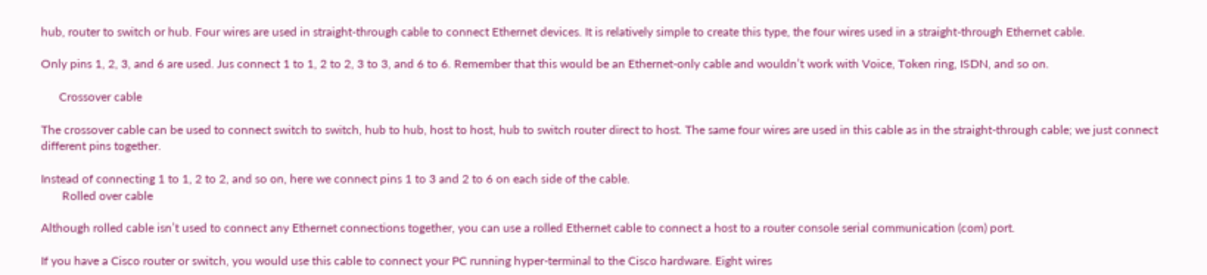hub, router to switch or hub. Four wires are used in straight-through cable to connect Ethernet devices. It is relatively simple to create this type, the four wires used in a straight-through Ethernet cable.

Only pins 1, 2, 3, and 6 are used. Jus connect 1 to 1, 2 to 2, 3 to 3, and 6 to 6. Remember that this would be an Ethernet-only cable and wouldn’t work with Voice, Token ring, ISDN, and so on.

      Crossover cable

The crossover cable can be used to connect switch to switch, hub to hub, host to host, hub to switch router direct to host. The same four wires are used in this cable as in the straight-through cable; we just connect different pins together.

Instead of connecting 1 to 1, 2 to 2, and so on, here we connect pins 1 to 3 and 2 to 6 on each side of the cable.
       Rolled over cable

Although rolled cable isn’t used to connect any Ethernet connections together, you can use a rolled Ethernet cable to connect a host to a router console serial communication (com) port.

If you have a Cisco router or switch, you would use this cable to connect your PC running hyper-terminal to the Cisco hardware. Eight wires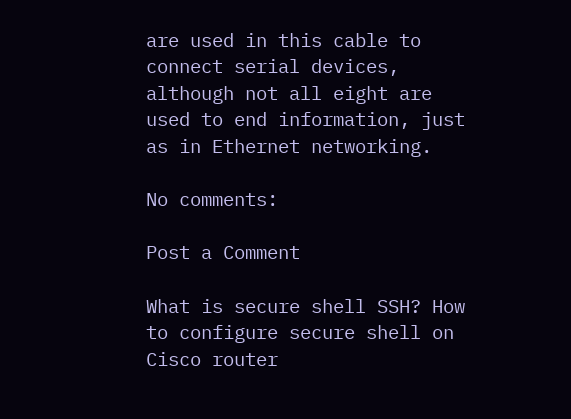are used in this cable to connect serial devices, although not all eight are used to end information, just as in Ethernet networking.

No comments:

Post a Comment

What is secure shell SSH? How to configure secure shell on Cisco router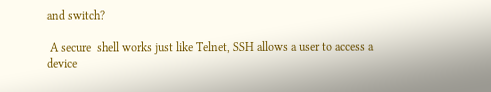and switch?

 A secure  shell works just like Telnet, SSH allows a user to access a device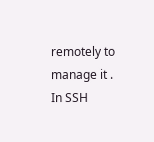remotely to manage it . In SSH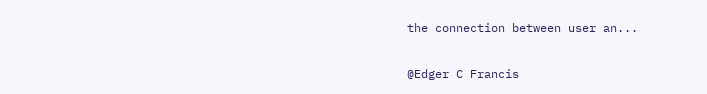the connection between user an...


@Edger C Francis